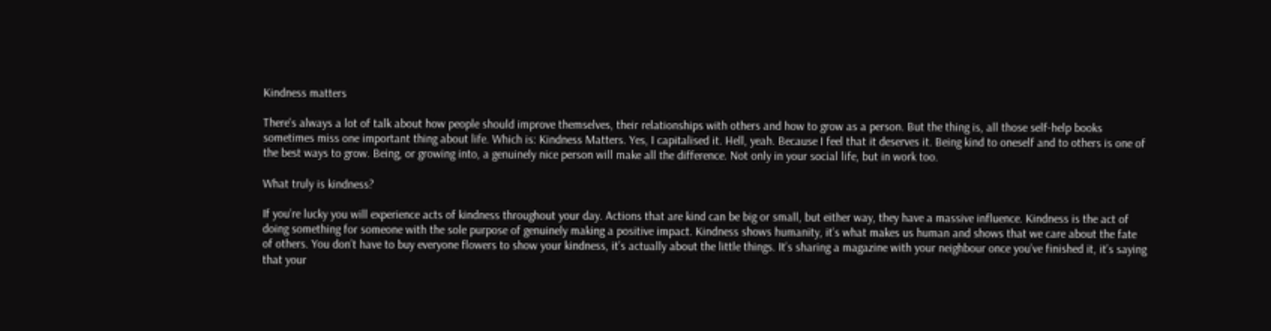Kindness matters

There's always a lot of talk about how people should improve themselves, their relationships with others and how to grow as a person. But the thing is, all those self-help books sometimes miss one important thing about life. Which is: Kindness Matters. Yes, I capitalised it. Hell, yeah. Because I feel that it deserves it. Being kind to oneself and to others is one of the best ways to grow. Being, or growing into, a genuinely nice person will make all the difference. Not only in your social life, but in work too.

What truly is kindness?

If you’re lucky you will experience acts of kindness throughout your day. Actions that are kind can be big or small, but either way, they have a massive influence. Kindness is the act of doing something for someone with the sole purpose of genuinely making a positive impact. Kindness shows humanity, it’s what makes us human and shows that we care about the fate of others. You don’t have to buy everyone flowers to show your kindness, it’s actually about the little things. It’s sharing a magazine with your neighbour once you’ve finished it, it’s saying that your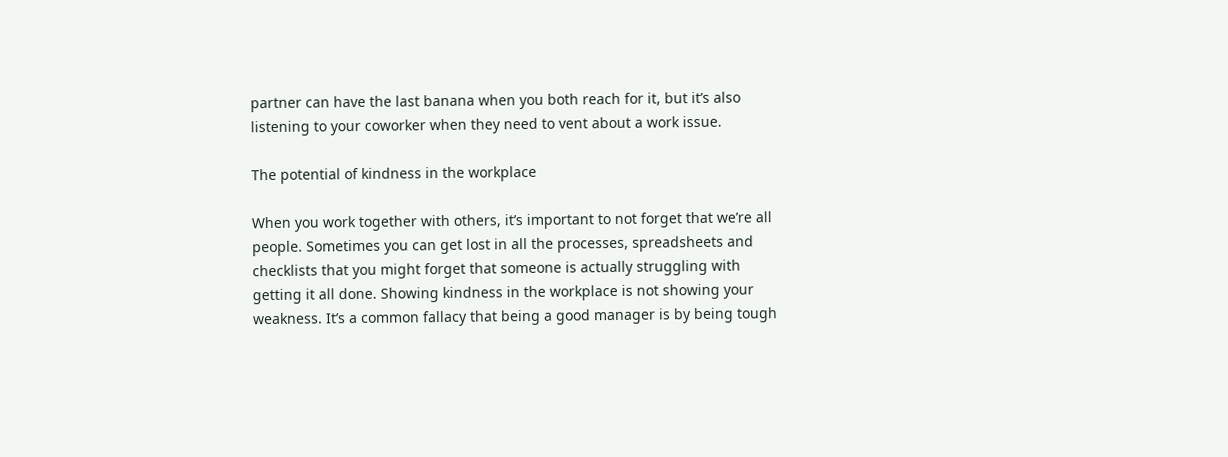partner can have the last banana when you both reach for it, but it’s also listening to your coworker when they need to vent about a work issue.

The potential of kindness in the workplace

When you work together with others, it’s important to not forget that we’re all people. Sometimes you can get lost in all the processes, spreadsheets and checklists that you might forget that someone is actually struggling with getting it all done. Showing kindness in the workplace is not showing your weakness. It’s a common fallacy that being a good manager is by being tough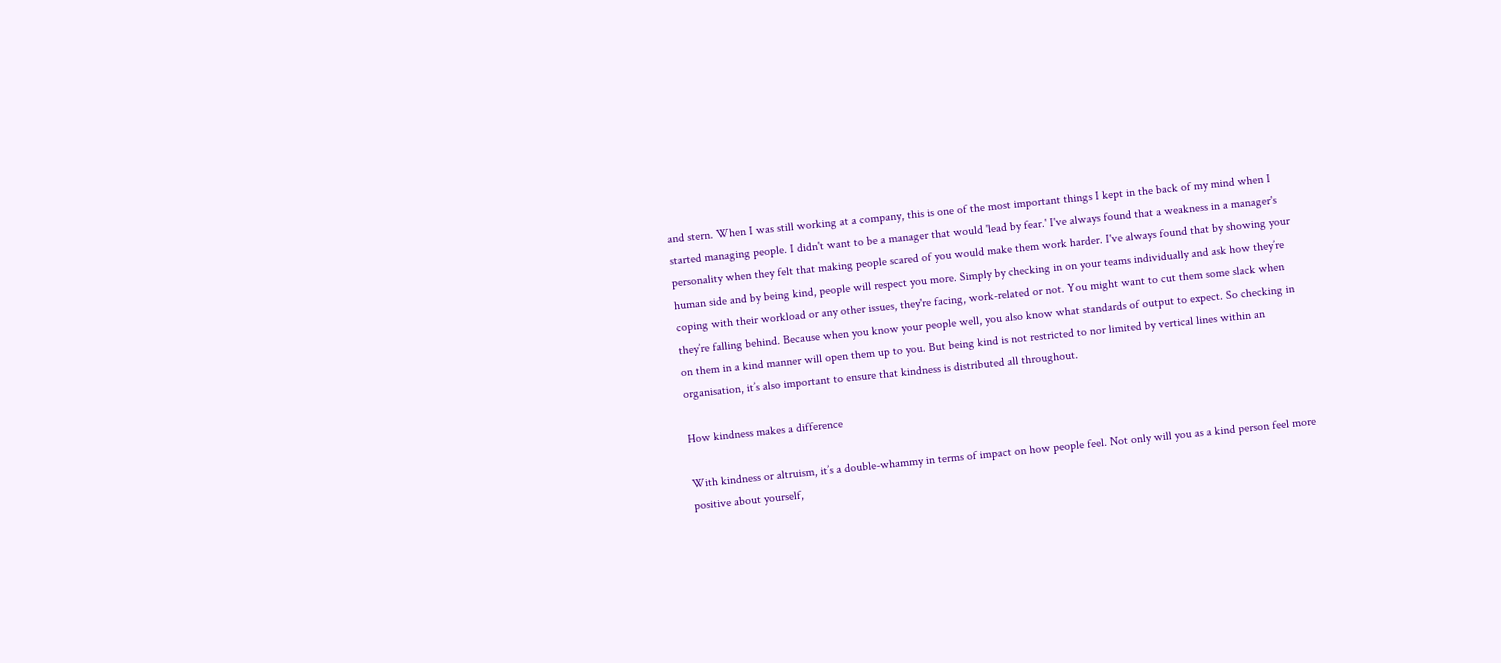and stern. When I was still working at a company, this is one of the most important things I kept in the back of my mind when I started managing people. I didn't want to be a manager that would 'lead by fear.' I've always found that a weakness in a manager's personality when they felt that making people scared of you would make them work harder. I've always found that by showing your human side and by being kind, people will respect you more. Simply by checking in on your teams individually and ask how they’re coping with their workload or any other issues, they're facing, work-related or not. You might want to cut them some slack when they’re falling behind. Because when you know your people well, you also know what standards of output to expect. So checking in on them in a kind manner will open them up to you. But being kind is not restricted to nor limited by vertical lines within an organisation, it’s also important to ensure that kindness is distributed all throughout.

How kindness makes a difference

With kindness or altruism, it’s a double-whammy in terms of impact on how people feel. Not only will you as a kind person feel more positive about yourself,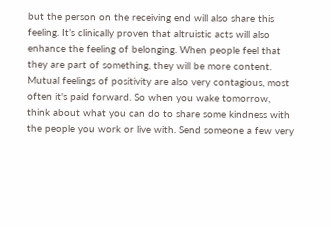but the person on the receiving end will also share this feeling. It’s clinically proven that altruistic acts will also enhance the feeling of belonging. When people feel that they are part of something, they will be more content. Mutual feelings of positivity are also very contagious, most often it's paid forward. So when you wake tomorrow, think about what you can do to share some kindness with the people you work or live with. Send someone a few very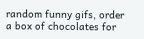random funny gifs, order a box of chocolates for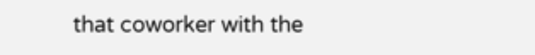that coworker with the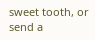sweet tooth, or send a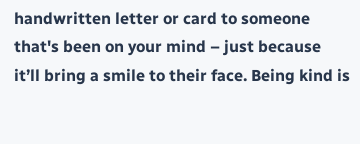handwritten letter or card to someone that's been on your mind – just because it’ll bring a smile to their face. Being kind is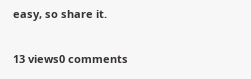easy, so share it.

13 views0 comments